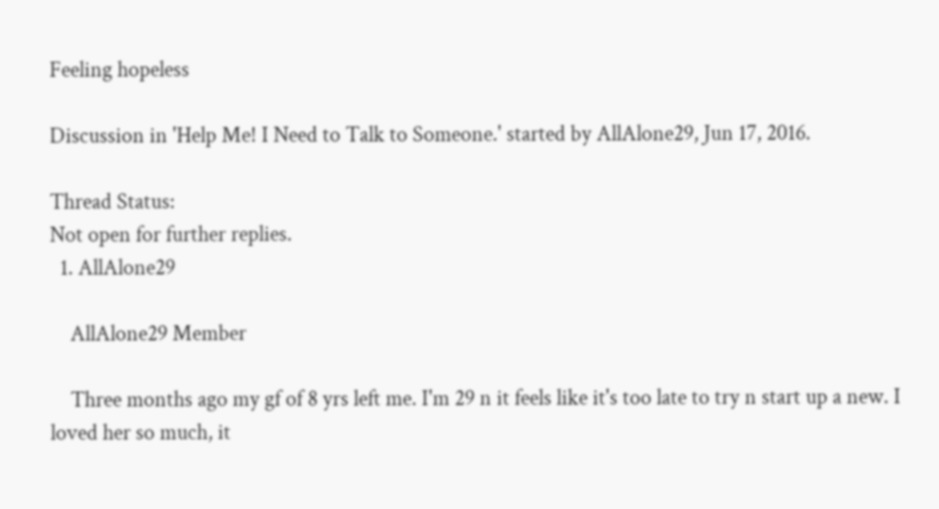Feeling hopeless

Discussion in 'Help Me! I Need to Talk to Someone.' started by AllAlone29, Jun 17, 2016.

Thread Status:
Not open for further replies.
  1. AllAlone29

    AllAlone29 Member

    Three months ago my gf of 8 yrs left me. I'm 29 n it feels like it's too late to try n start up a new. I loved her so much, it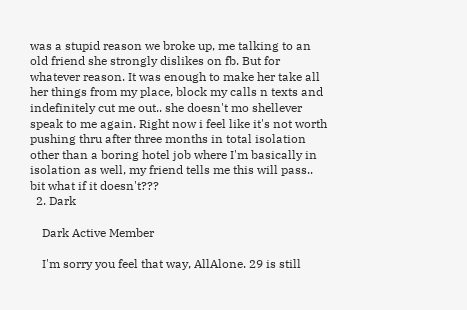was a stupid reason we broke up, me talking to an old friend she strongly dislikes on fb. But for whatever reason. It was enough to make her take all her things from my place, block my calls n texts and indefinitely cut me out.. she doesn't mo shellever speak to me again. Right now i feel like it's not worth pushing thru after three months in total isolation other than a boring hotel job where I'm basically in isolation as well, my friend tells me this will pass.. bit what if it doesn't???
  2. Dark

    Dark Active Member

    I'm sorry you feel that way, AllAlone. 29 is still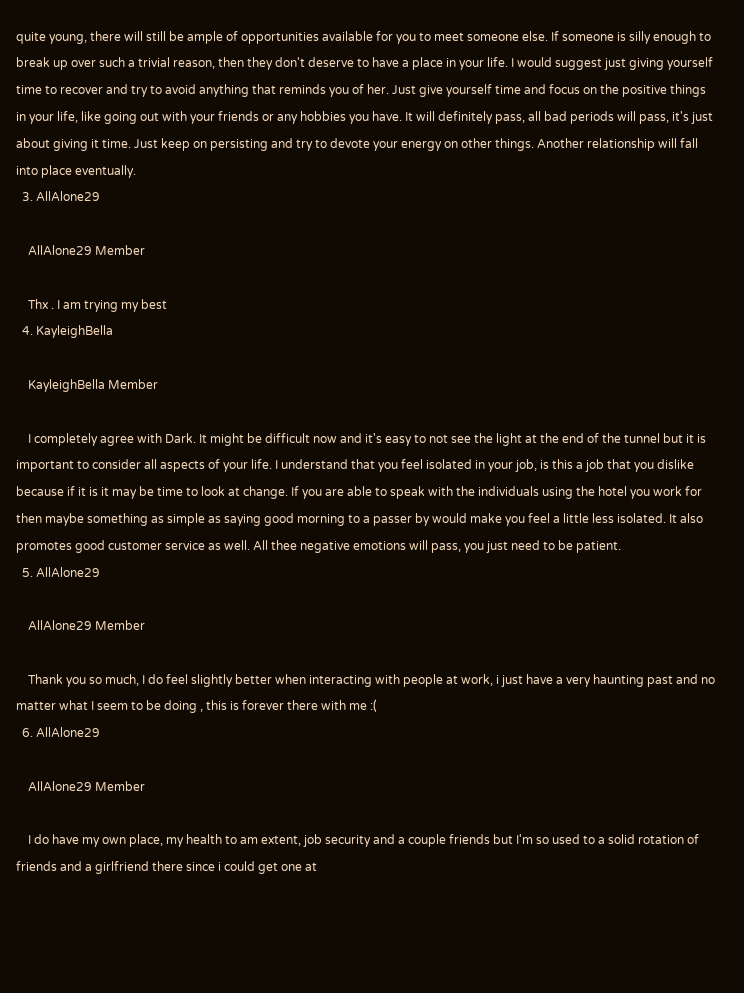quite young, there will still be ample of opportunities available for you to meet someone else. If someone is silly enough to break up over such a trivial reason, then they don't deserve to have a place in your life. I would suggest just giving yourself time to recover and try to avoid anything that reminds you of her. Just give yourself time and focus on the positive things in your life, like going out with your friends or any hobbies you have. It will definitely pass, all bad periods will pass, it's just about giving it time. Just keep on persisting and try to devote your energy on other things. Another relationship will fall into place eventually.
  3. AllAlone29

    AllAlone29 Member

    Thx . I am trying my best
  4. KayleighBella

    KayleighBella Member

    I completely agree with Dark. It might be difficult now and it's easy to not see the light at the end of the tunnel but it is important to consider all aspects of your life. I understand that you feel isolated in your job, is this a job that you dislike because if it is it may be time to look at change. If you are able to speak with the individuals using the hotel you work for then maybe something as simple as saying good morning to a passer by would make you feel a little less isolated. It also promotes good customer service as well. All thee negative emotions will pass, you just need to be patient.
  5. AllAlone29

    AllAlone29 Member

    Thank you so much, I do feel slightly better when interacting with people at work, i just have a very haunting past and no matter what I seem to be doing , this is forever there with me :(
  6. AllAlone29

    AllAlone29 Member

    I do have my own place, my health to am extent, job security and a couple friends but I'm so used to a solid rotation of friends and a girlfriend there since i could get one at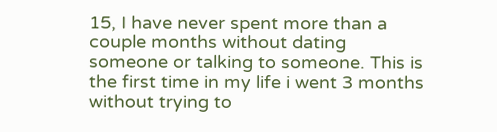15, I have never spent more than a couple months without dating someone or talking to someone. This is the first time in my life i went 3 months without trying to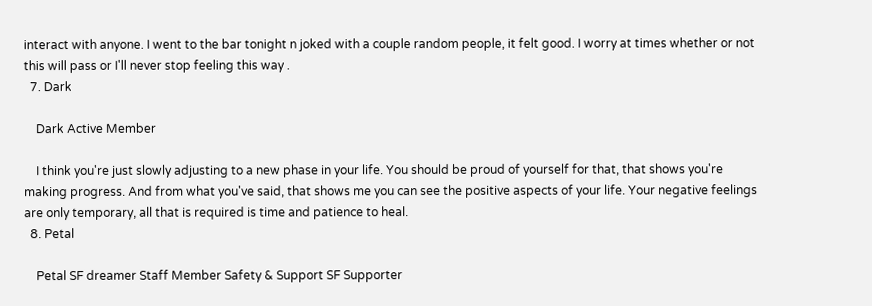interact with anyone. I went to the bar tonight n joked with a couple random people, it felt good. I worry at times whether or not this will pass or I'll never stop feeling this way .
  7. Dark

    Dark Active Member

    I think you're just slowly adjusting to a new phase in your life. You should be proud of yourself for that, that shows you're making progress. And from what you've said, that shows me you can see the positive aspects of your life. Your negative feelings are only temporary, all that is required is time and patience to heal.
  8. Petal

    Petal SF dreamer Staff Member Safety & Support SF Supporter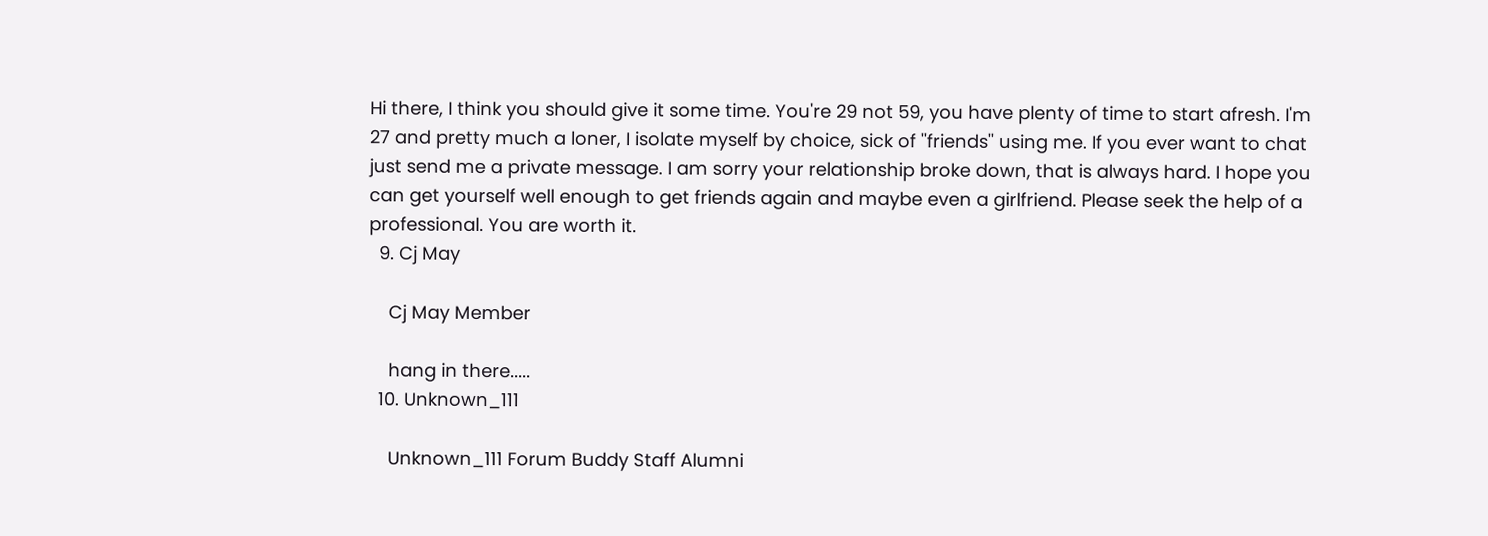Hi there, I think you should give it some time. You're 29 not 59, you have plenty of time to start afresh. I'm 27 and pretty much a loner, I isolate myself by choice, sick of ''friends'' using me. If you ever want to chat just send me a private message. I am sorry your relationship broke down, that is always hard. I hope you can get yourself well enough to get friends again and maybe even a girlfriend. Please seek the help of a professional. You are worth it.
  9. Cj May

    Cj May Member

    hang in there.....
  10. Unknown_111

    Unknown_111 Forum Buddy Staff Alumni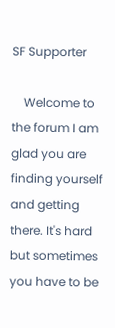SF Supporter

    Welcome to the forum I am glad you are finding yourself and getting there. It's hard but sometimes you have to be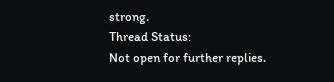strong.
Thread Status:
Not open for further replies.